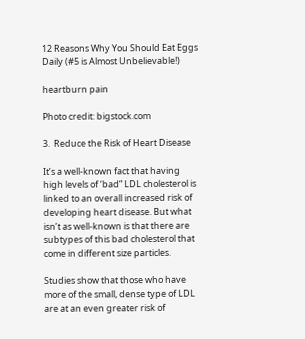12 Reasons Why You Should Eat Eggs Daily (#5 is Almost Unbelievable!)

heartburn pain

Photo credit: bigstock.com

3.  Reduce the Risk of Heart Disease

It’s a well-known fact that having high levels of ‘bad” LDL cholesterol is linked to an overall increased risk of developing heart disease. But what isn’t as well-known is that there are subtypes of this bad cholesterol that come in different size particles.

Studies show that those who have more of the small, dense type of LDL are at an even greater risk of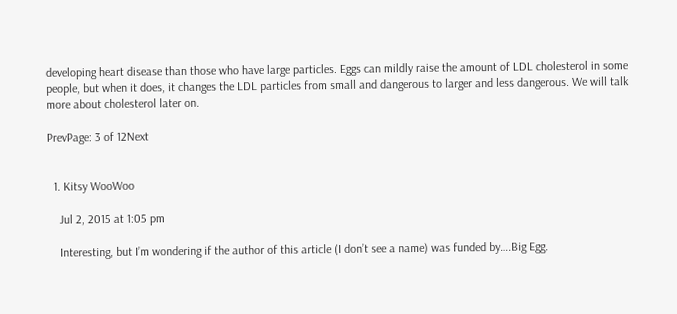developing heart disease than those who have large particles. Eggs can mildly raise the amount of LDL cholesterol in some people, but when it does, it changes the LDL particles from small and dangerous to larger and less dangerous. We will talk more about cholesterol later on.

PrevPage: 3 of 12Next


  1. Kitsy WooWoo

    Jul 2, 2015 at 1:05 pm

    Interesting, but I’m wondering if the author of this article (I don’t see a name) was funded by….Big Egg.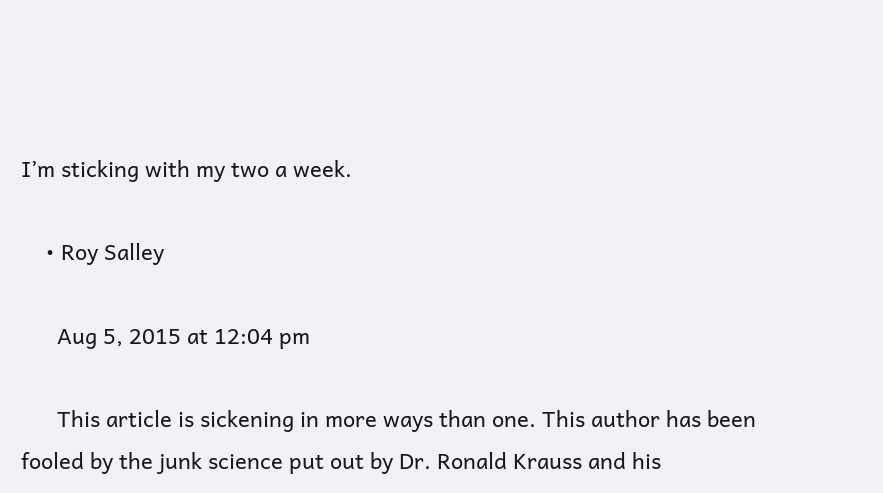I’m sticking with my two a week.

    • Roy Salley

      Aug 5, 2015 at 12:04 pm

      This article is sickening in more ways than one. This author has been fooled by the junk science put out by Dr. Ronald Krauss and his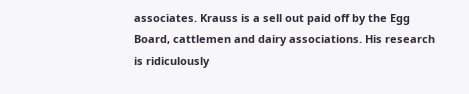associates. Krauss is a sell out paid off by the Egg Board, cattlemen and dairy associations. His research is ridiculously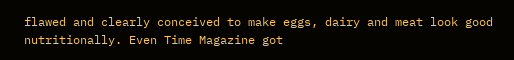flawed and clearly conceived to make eggs, dairy and meat look good nutritionally. Even Time Magazine got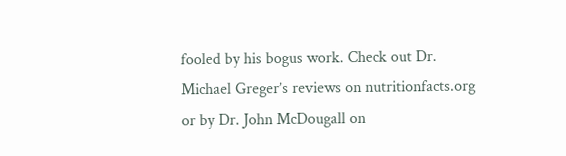fooled by his bogus work. Check out Dr. Michael Greger’s reviews on nutritionfacts.org or by Dr. John McDougall on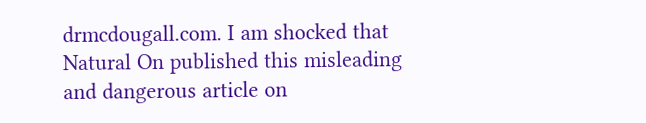drmcdougall.com. I am shocked that Natural On published this misleading and dangerous article on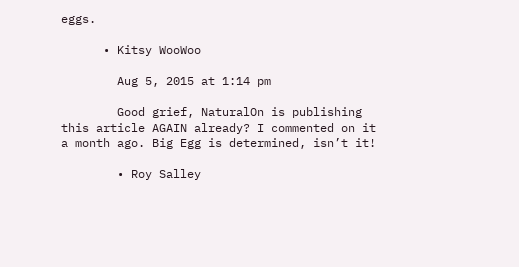eggs.

      • Kitsy WooWoo

        Aug 5, 2015 at 1:14 pm

        Good grief, NaturalOn is publishing this article AGAIN already? I commented on it a month ago. Big Egg is determined, isn’t it!

        • Roy Salley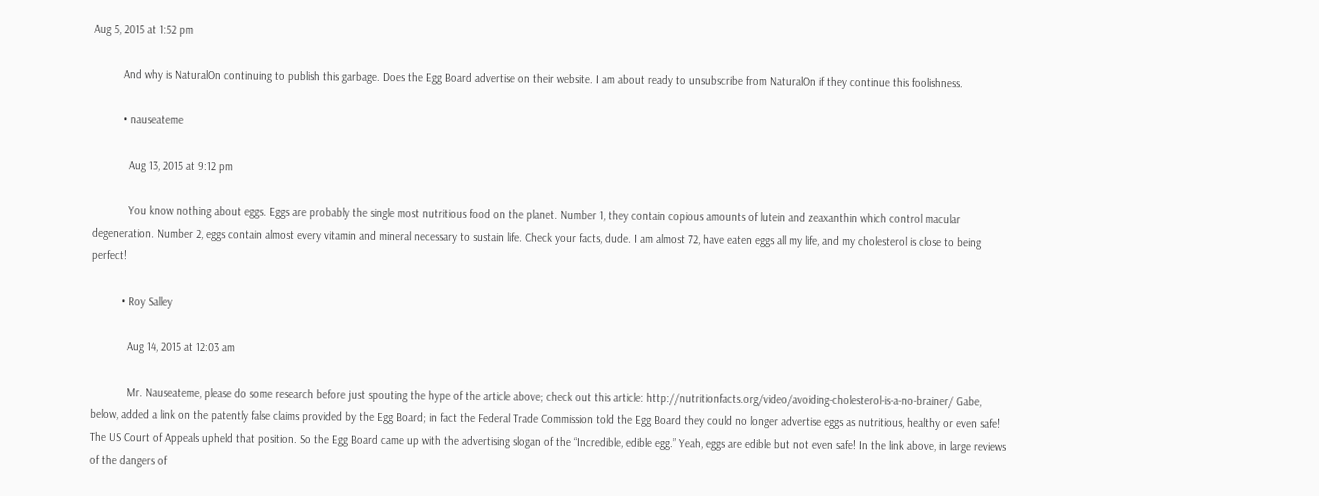Aug 5, 2015 at 1:52 pm

          And why is NaturalOn continuing to publish this garbage. Does the Egg Board advertise on their website. I am about ready to unsubscribe from NaturalOn if they continue this foolishness.

          • nauseateme

            Aug 13, 2015 at 9:12 pm

            You know nothing about eggs. Eggs are probably the single most nutritious food on the planet. Number 1, they contain copious amounts of lutein and zeaxanthin which control macular degeneration. Number 2, eggs contain almost every vitamin and mineral necessary to sustain life. Check your facts, dude. I am almost 72, have eaten eggs all my life, and my cholesterol is close to being perfect!

          • Roy Salley

            Aug 14, 2015 at 12:03 am

            Mr. Nauseateme, please do some research before just spouting the hype of the article above; check out this article: http://nutritionfacts.org/video/avoiding-cholesterol-is-a-no-brainer/ Gabe, below, added a link on the patently false claims provided by the Egg Board; in fact the Federal Trade Commission told the Egg Board they could no longer advertise eggs as nutritious, healthy or even safe! The US Court of Appeals upheld that position. So the Egg Board came up with the advertising slogan of the “Incredible, edible egg.” Yeah, eggs are edible but not even safe! In the link above, in large reviews of the dangers of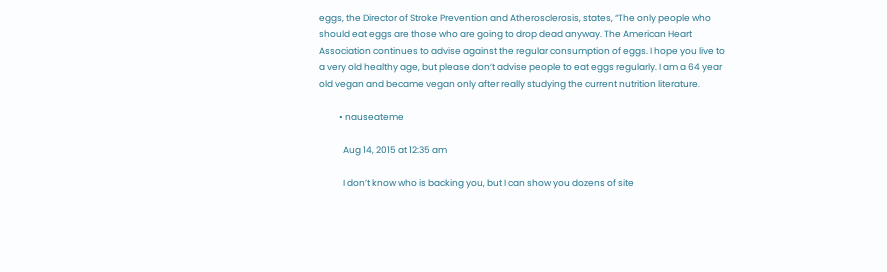eggs, the Director of Stroke Prevention and Atherosclerosis, states, “The only people who should eat eggs are those who are going to drop dead anyway. The American Heart Association continues to advise against the regular consumption of eggs. I hope you live to a very old healthy age, but please don’t advise people to eat eggs regularly. I am a 64 year old vegan and became vegan only after really studying the current nutrition literature.

          • nauseateme

            Aug 14, 2015 at 12:35 am

            I don’t know who is backing you, but I can show you dozens of site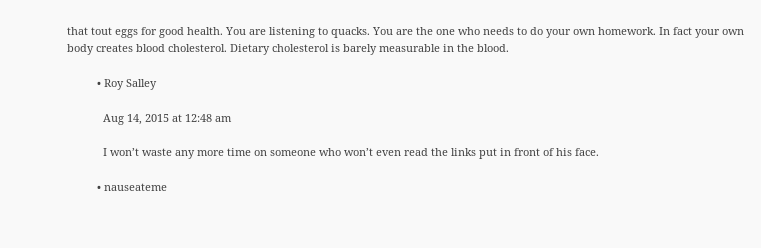that tout eggs for good health. You are listening to quacks. You are the one who needs to do your own homework. In fact your own body creates blood cholesterol. Dietary cholesterol is barely measurable in the blood.

          • Roy Salley

            Aug 14, 2015 at 12:48 am

            I won’t waste any more time on someone who won’t even read the links put in front of his face.

          • nauseateme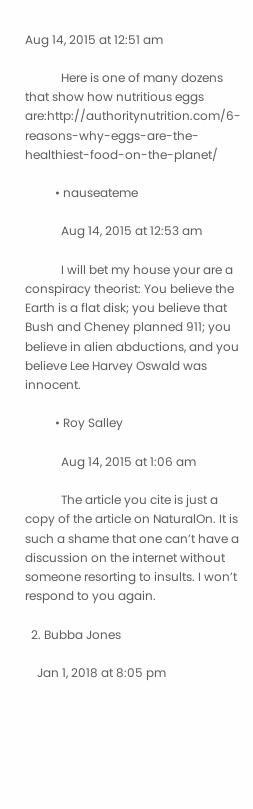Aug 14, 2015 at 12:51 am

            Here is one of many dozens that show how nutritious eggs are:http://authoritynutrition.com/6-reasons-why-eggs-are-the-healthiest-food-on-the-planet/

          • nauseateme

            Aug 14, 2015 at 12:53 am

            I will bet my house your are a conspiracy theorist: You believe the Earth is a flat disk; you believe that Bush and Cheney planned 911; you believe in alien abductions, and you believe Lee Harvey Oswald was innocent.

          • Roy Salley

            Aug 14, 2015 at 1:06 am

            The article you cite is just a copy of the article on NaturalOn. It is such a shame that one can’t have a discussion on the internet without someone resorting to insults. I won’t respond to you again.

  2. Bubba Jones

    Jan 1, 2018 at 8:05 pm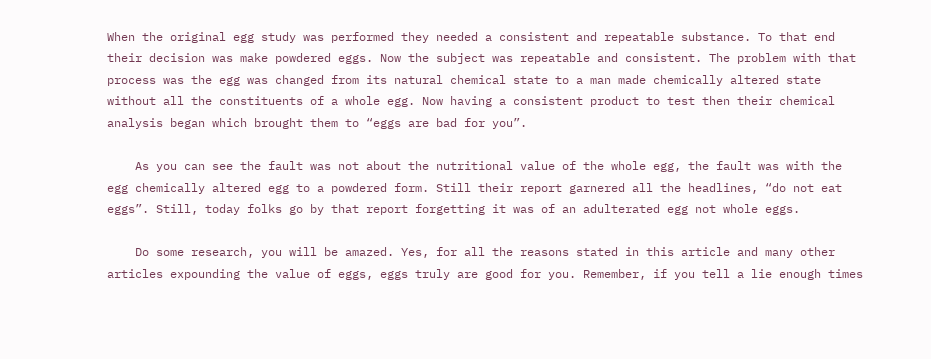When the original egg study was performed they needed a consistent and repeatable substance. To that end their decision was make powdered eggs. Now the subject was repeatable and consistent. The problem with that process was the egg was changed from its natural chemical state to a man made chemically altered state without all the constituents of a whole egg. Now having a consistent product to test then their chemical analysis began which brought them to “eggs are bad for you”.

    As you can see the fault was not about the nutritional value of the whole egg, the fault was with the egg chemically altered egg to a powdered form. Still their report garnered all the headlines, “do not eat eggs”. Still, today folks go by that report forgetting it was of an adulterated egg not whole eggs.

    Do some research, you will be amazed. Yes, for all the reasons stated in this article and many other articles expounding the value of eggs, eggs truly are good for you. Remember, if you tell a lie enough times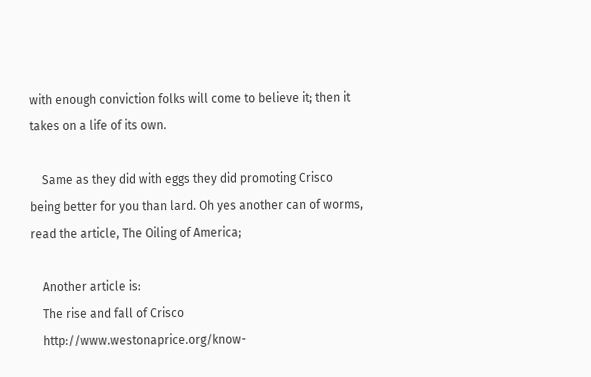with enough conviction folks will come to believe it; then it takes on a life of its own.

    Same as they did with eggs they did promoting Crisco being better for you than lard. Oh yes another can of worms, read the article, The Oiling of America;

    Another article is:
    The rise and fall of Crisco
    http://www.westonaprice.org/know-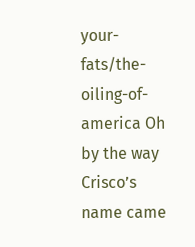your-fats/the-oiling-of-america Oh by the way Crisco’s name came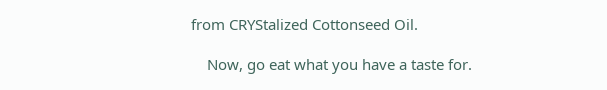from CRYStalized Cottonseed Oil.

    Now, go eat what you have a taste for.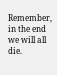Remember, in the end we will all die.